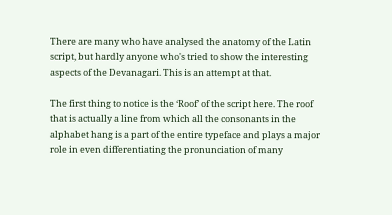There are many who have analysed the anatomy of the Latin script, but hardly anyone who's tried to show the interesting aspects of the Devanagari. This is an attempt at that.

The first thing to notice is the ‘Roof’ of the script here. The roof that is actually a line from which all the consonants in the alphabet hang is a part of the entire typeface and plays a major role in even differentiating the pronunciation of many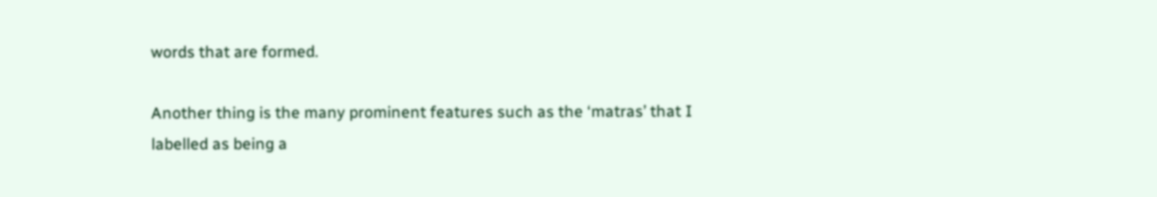words that are formed.

Another thing is the many prominent features such as the ‘matras’ that I labelled as being a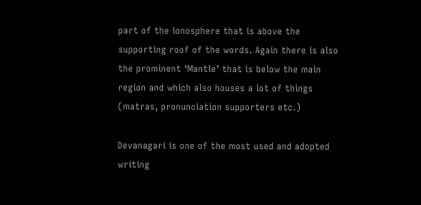part of the ionosphere that is above the supporting roof of the words. Again there is also the prominent ‘Mantle’ that is below the main region and which also houses a lot of things (matras, pronunciation supporters etc.)

Devanagari is one of the most used and adopted writing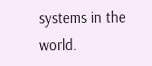systems in the world.